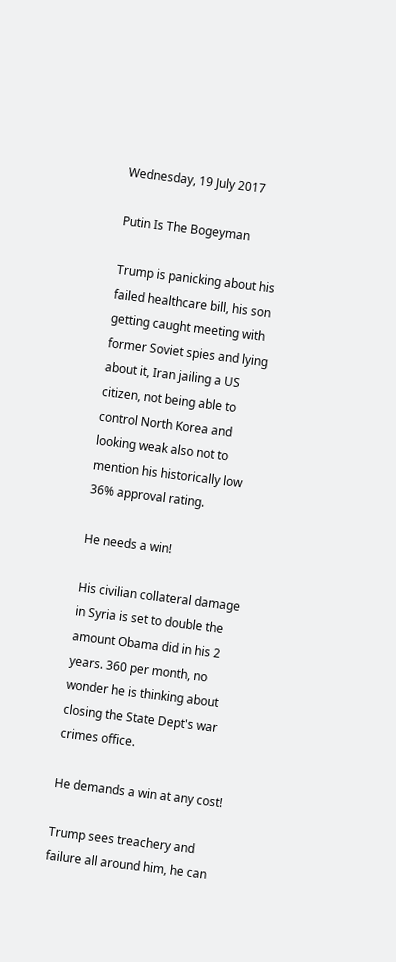Wednesday, 19 July 2017

Putin Is The Bogeyman

Trump is panicking about his failed healthcare bill, his son getting caught meeting with former Soviet spies and lying about it, Iran jailing a US citizen, not being able to control North Korea and looking weak also not to mention his historically low 36% approval rating.

He needs a win!

His civilian collateral damage in Syria is set to double the amount Obama did in his 2 years. 360 per month, no wonder he is thinking about closing the State Dept's war crimes office.

He demands a win at any cost!

Trump sees treachery and failure all around him, he can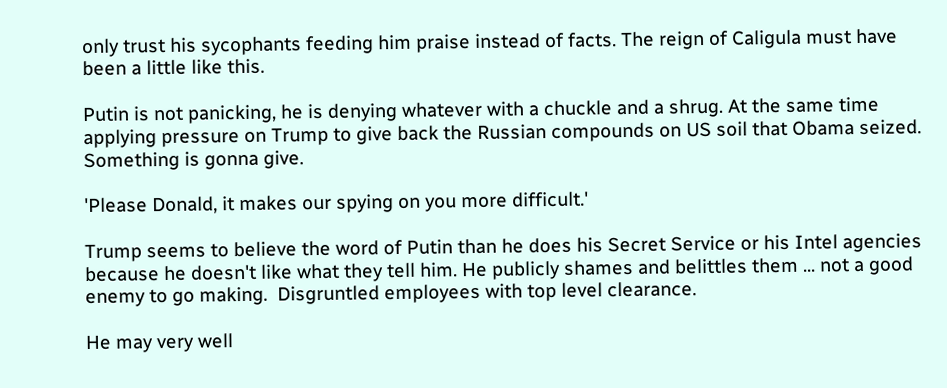only trust his sycophants feeding him praise instead of facts. The reign of Caligula must have been a little like this.

Putin is not panicking, he is denying whatever with a chuckle and a shrug. At the same time applying pressure on Trump to give back the Russian compounds on US soil that Obama seized. Something is gonna give.

'Please Donald, it makes our spying on you more difficult.'

Trump seems to believe the word of Putin than he does his Secret Service or his Intel agencies because he doesn't like what they tell him. He publicly shames and belittles them ... not a good enemy to go making.  Disgruntled employees with top level clearance.

He may very well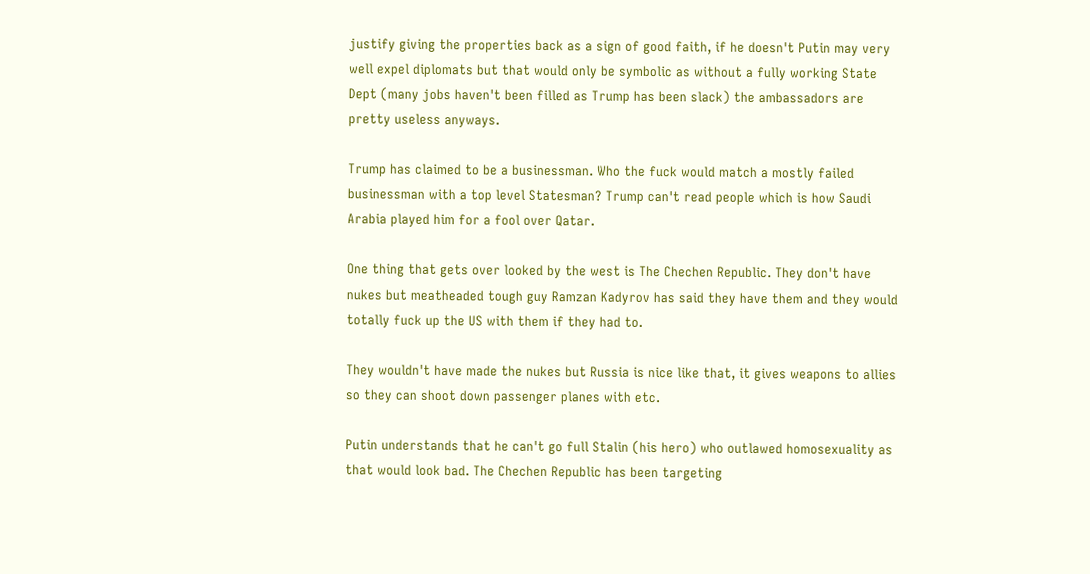justify giving the properties back as a sign of good faith, if he doesn't Putin may very well expel diplomats but that would only be symbolic as without a fully working State Dept (many jobs haven't been filled as Trump has been slack) the ambassadors are pretty useless anyways.

Trump has claimed to be a businessman. Who the fuck would match a mostly failed businessman with a top level Statesman? Trump can't read people which is how Saudi Arabia played him for a fool over Qatar.

One thing that gets over looked by the west is The Chechen Republic. They don't have nukes but meatheaded tough guy Ramzan Kadyrov has said they have them and they would totally fuck up the US with them if they had to.

They wouldn't have made the nukes but Russia is nice like that, it gives weapons to allies so they can shoot down passenger planes with etc.

Putin understands that he can't go full Stalin (his hero) who outlawed homosexuality as that would look bad. The Chechen Republic has been targeting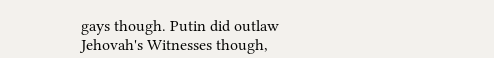gays though. Putin did outlaw Jehovah's Witnesses though,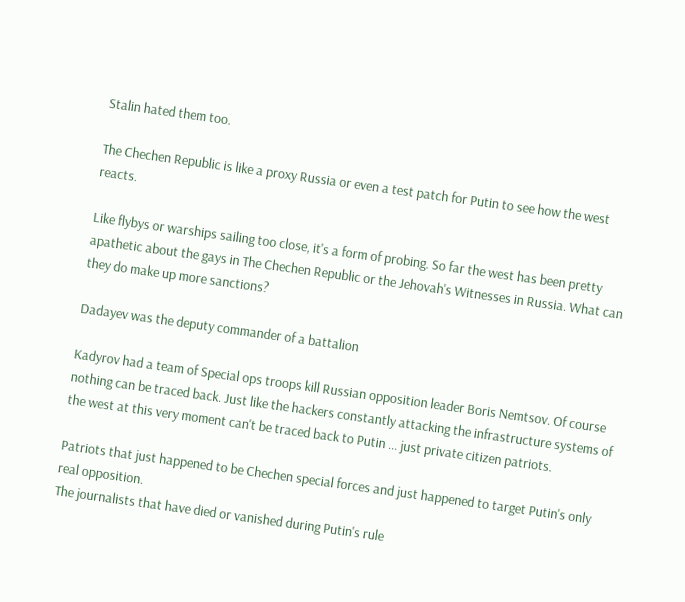Stalin hated them too.

The Chechen Republic is like a proxy Russia or even a test patch for Putin to see how the west reacts.

Like flybys or warships sailing too close, it's a form of probing. So far the west has been pretty apathetic about the gays in The Chechen Republic or the Jehovah's Witnesses in Russia. What can they do make up more sanctions?

Dadayev was the deputy commander of a battalion

Kadyrov had a team of Special ops troops kill Russian opposition leader Boris Nemtsov. Of course nothing can be traced back. Just like the hackers constantly attacking the infrastructure systems of the west at this very moment can't be traced back to Putin ... just private citizen patriots.

Patriots that just happened to be Chechen special forces and just happened to target Putin's only real opposition.
The journalists that have died or vanished during Putin's rule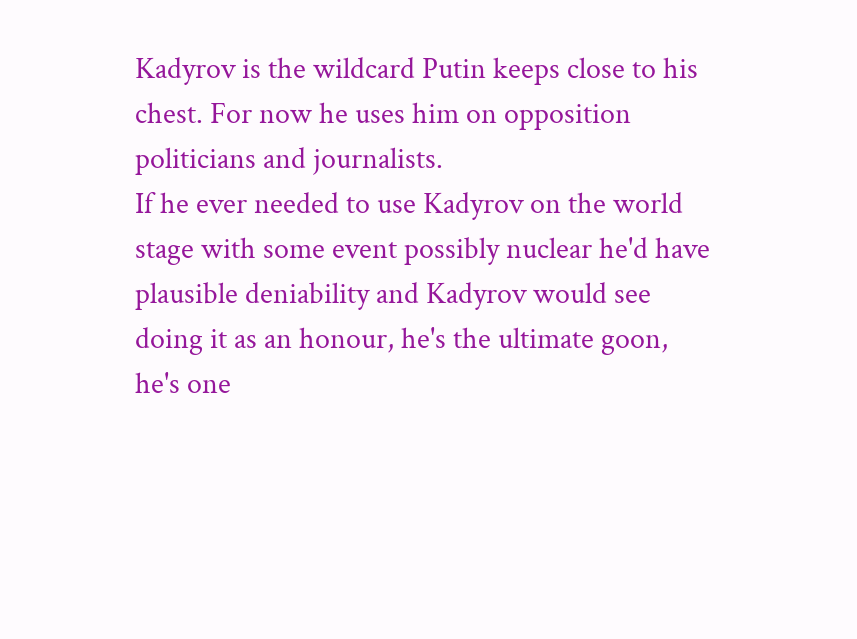Kadyrov is the wildcard Putin keeps close to his chest. For now he uses him on opposition politicians and journalists.
If he ever needed to use Kadyrov on the world stage with some event possibly nuclear he'd have plausible deniability and Kadyrov would see doing it as an honour, he's the ultimate goon, he's one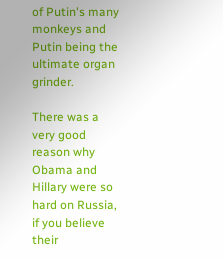of Putin's many monkeys and Putin being the ultimate organ grinder.

There was a very good reason why Obama and Hillary were so hard on Russia, if you believe their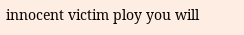innocent victim ploy you will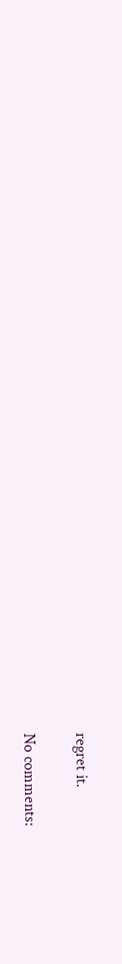regret it.

No comments: